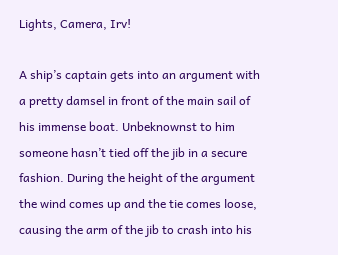Lights, Camera, Irv!

A ship’s captain gets into an argument with a pretty damsel in front of the main sail of his immense boat. Unbeknownst to him someone hasn’t tied off the jib in a secure fashion. During the height of the argument the wind comes up and the tie comes loose, causing the arm of the jib to crash into his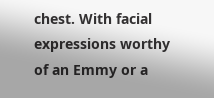chest. With facial expressions worthy of an Emmy or a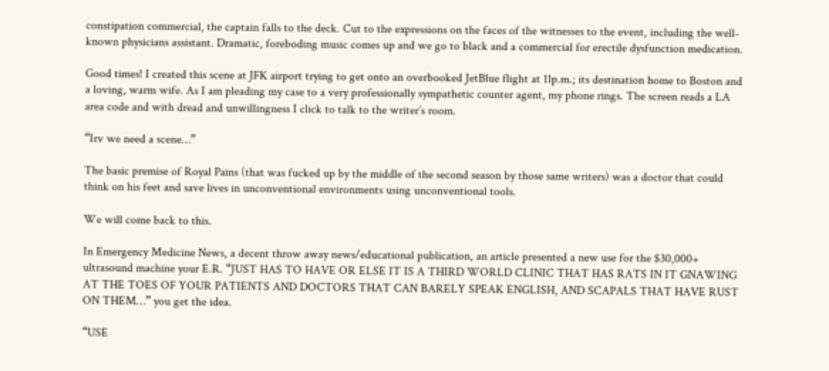constipation commercial, the captain falls to the deck. Cut to the expressions on the faces of the witnesses to the event, including the well-known physicians assistant. Dramatic, foreboding music comes up and we go to black and a commercial for erectile dysfunction medication.

Good times! I created this scene at JFK airport trying to get onto an overbooked JetBlue flight at 11p.m.; its destination home to Boston and a loving, warm wife. As I am pleading my case to a very professionally sympathetic counter agent, my phone rings. The screen reads a LA area code and with dread and unwillingness I click to talk to the writer’s room.

“Irv we need a scene…”

The basic premise of Royal Pains (that was fucked up by the middle of the second season by those same writers) was a doctor that could think on his feet and save lives in unconventional environments using unconventional tools.

We will come back to this.

In Emergency Medicine News, a decent throw away news/educational publication, an article presented a new use for the $30,000+ ultrasound machine your E.R. “JUST HAS TO HAVE OR ELSE IT IS A THIRD WORLD CLINIC THAT HAS RATS IN IT GNAWING AT THE TOES OF YOUR PATIENTS AND DOCTORS THAT CAN BARELY SPEAK ENGLISH, AND SCAPALS THAT HAVE RUST ON THEM…” you get the idea.

“USE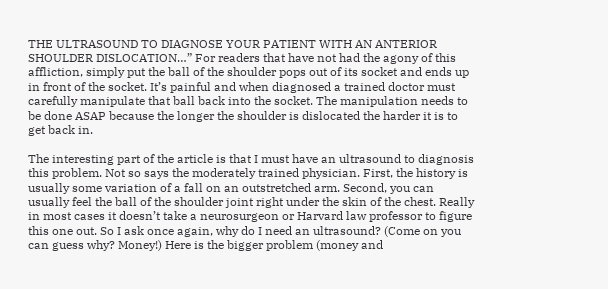THE ULTRASOUND TO DIAGNOSE YOUR PATIENT WITH AN ANTERIOR SHOULDER DISLOCATION…” For readers that have not had the agony of this affliction, simply put the ball of the shoulder pops out of its socket and ends up in front of the socket. It’s painful and when diagnosed a trained doctor must carefully manipulate that ball back into the socket. The manipulation needs to be done ASAP because the longer the shoulder is dislocated the harder it is to get back in.

The interesting part of the article is that I must have an ultrasound to diagnosis this problem. Not so says the moderately trained physician. First, the history is usually some variation of a fall on an outstretched arm. Second, you can usually feel the ball of the shoulder joint right under the skin of the chest. Really in most cases it doesn’t take a neurosurgeon or Harvard law professor to figure this one out. So I ask once again, why do I need an ultrasound? (Come on you can guess why? Money!) Here is the bigger problem (money and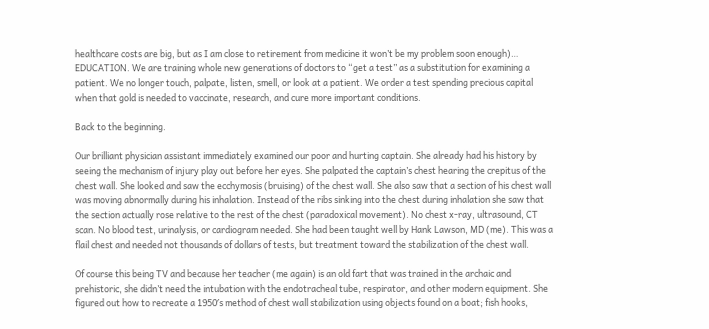healthcare costs are big, but as I am close to retirement from medicine it won’t be my problem soon enough)… EDUCATION. We are training whole new generations of doctors to “get a test” as a substitution for examining a patient. We no longer touch, palpate, listen, smell, or look at a patient. We order a test spending precious capital when that gold is needed to vaccinate, research, and cure more important conditions.

Back to the beginning.

Our brilliant physician assistant immediately examined our poor and hurting captain. She already had his history by seeing the mechanism of injury play out before her eyes. She palpated the captain’s chest hearing the crepitus of the chest wall. She looked and saw the ecchymosis (bruising) of the chest wall. She also saw that a section of his chest wall was moving abnormally during his inhalation. Instead of the ribs sinking into the chest during inhalation she saw that the section actually rose relative to the rest of the chest (paradoxical movement). No chest x-ray, ultrasound, CT scan. No blood test, urinalysis, or cardiogram needed. She had been taught well by Hank Lawson, MD (me). This was a flail chest and needed not thousands of dollars of tests, but treatment toward the stabilization of the chest wall.

Of course this being TV and because her teacher (me again) is an old fart that was trained in the archaic and prehistoric, she didn’t need the intubation with the endotracheal tube, respirator, and other modern equipment. She figured out how to recreate a 1950′s method of chest wall stabilization using objects found on a boat; fish hooks,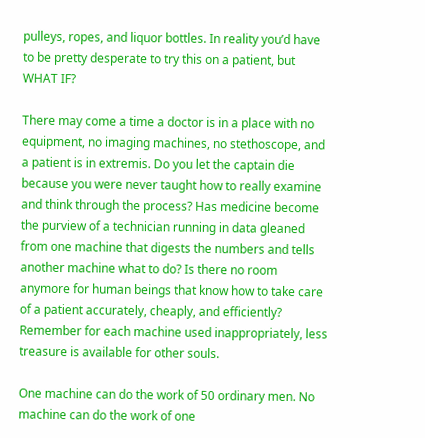pulleys, ropes, and liquor bottles. In reality you’d have to be pretty desperate to try this on a patient, but WHAT IF?

There may come a time a doctor is in a place with no equipment, no imaging machines, no stethoscope, and a patient is in extremis. Do you let the captain die because you were never taught how to really examine and think through the process? Has medicine become the purview of a technician running in data gleaned from one machine that digests the numbers and tells another machine what to do? Is there no room anymore for human beings that know how to take care of a patient accurately, cheaply, and efficiently? Remember for each machine used inappropriately, less treasure is available for other souls.

One machine can do the work of 50 ordinary men. No machine can do the work of one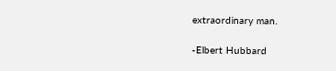extraordinary man.

-Elbert Hubbard